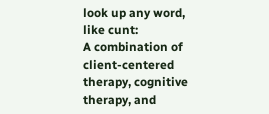look up any word, like cunt:
A combination of client-centered therapy, cognitive therapy, and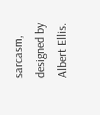sarcasm, designed by Albert Ellis.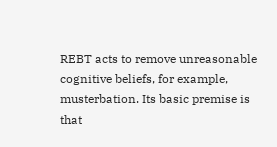REBT acts to remove unreasonable cognitive beliefs, for example, musterbation. Its basic premise is that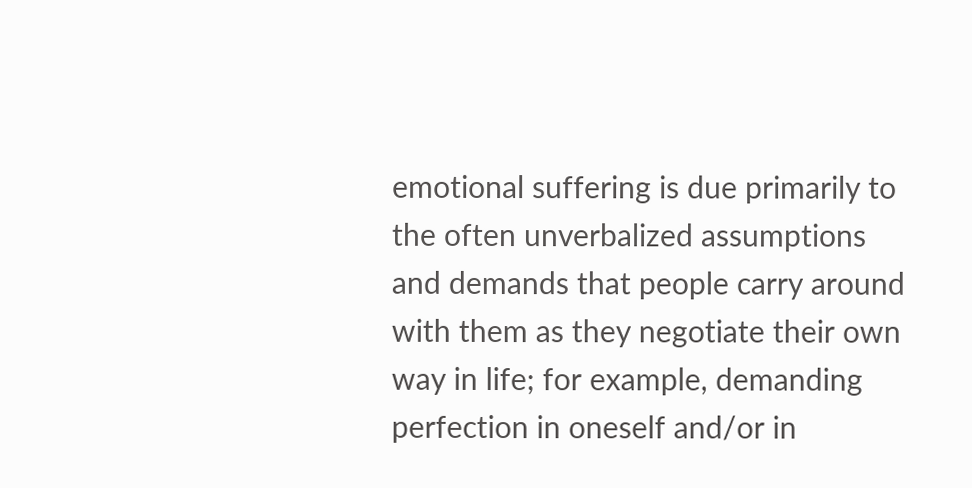emotional suffering is due primarily to the often unverbalized assumptions and demands that people carry around with them as they negotiate their own way in life; for example, demanding perfection in oneself and/or in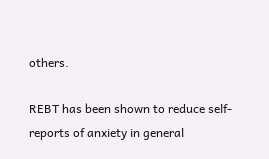others.

REBT has been shown to reduce self-reports of anxiety in general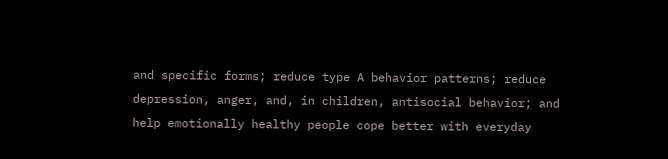and specific forms; reduce type A behavior patterns; reduce depression, anger, and, in children, antisocial behavior; and help emotionally healthy people cope better with everyday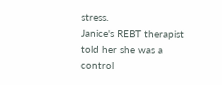stress.
Janice's REBT therapist told her she was a control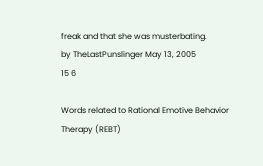freak and that she was musterbating.
by TheLastPunslinger May 13, 2005
15 6

Words related to Rational Emotive Behavior Therapy (REBT)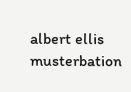albert ellis musterbation